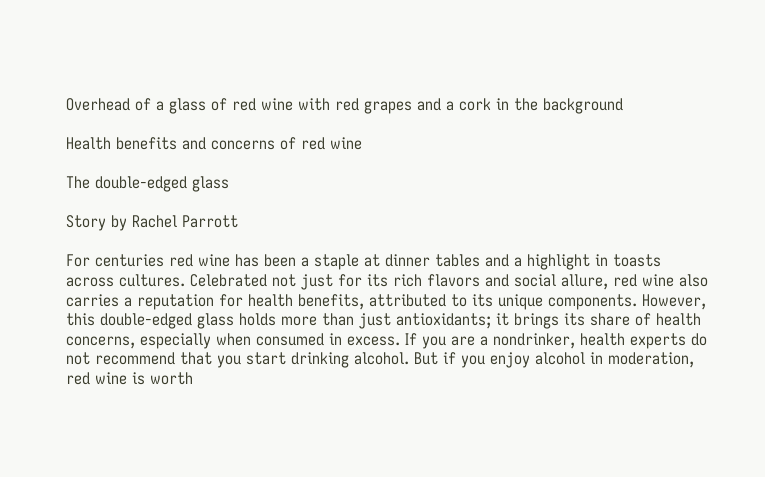Overhead of a glass of red wine with red grapes and a cork in the background

Health benefits and concerns of red wine

The double-edged glass

Story by Rachel Parrott

For centuries red wine has been a staple at dinner tables and a highlight in toasts across cultures. Celebrated not just for its rich flavors and social allure, red wine also carries a reputation for health benefits, attributed to its unique components. However, this double-edged glass holds more than just antioxidants; it brings its share of health concerns, especially when consumed in excess. If you are a nondrinker, health experts do not recommend that you start drinking alcohol. But if you enjoy alcohol in moderation, red wine is worth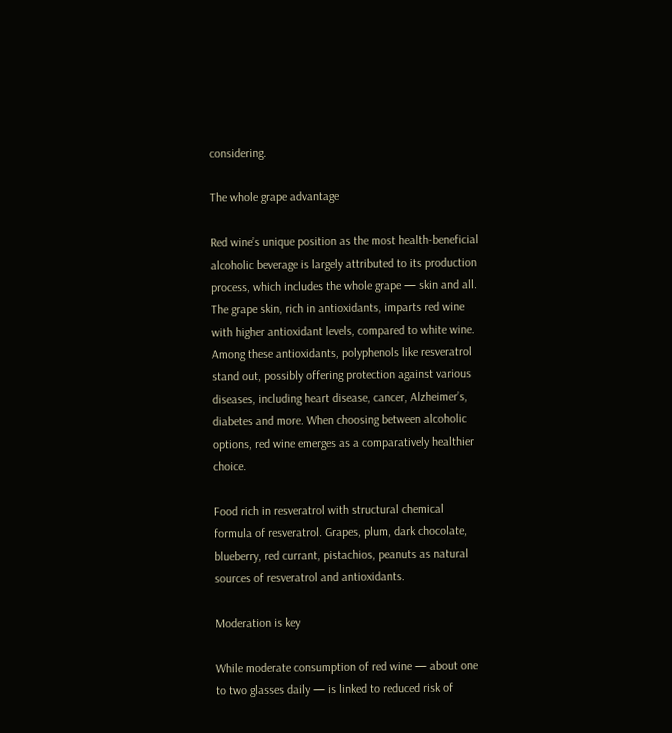considering.

The whole grape advantage

Red wine’s unique position as the most health-beneficial alcoholic beverage is largely attributed to its production process, which includes the whole grape — skin and all. The grape skin, rich in antioxidants, imparts red wine with higher antioxidant levels, compared to white wine. Among these antioxidants, polyphenols like resveratrol stand out, possibly offering protection against various diseases, including heart disease, cancer, Alzheimer’s, diabetes and more. When choosing between alcoholic options, red wine emerges as a comparatively healthier choice.

Food rich in resveratrol with structural chemical formula of resveratrol. Grapes, plum, dark chocolate, blueberry, red currant, pistachios, peanuts as natural sources of resveratrol and antioxidants.

Moderation is key

While moderate consumption of red wine — about one to two glasses daily — is linked to reduced risk of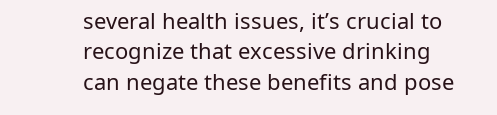several health issues, it’s crucial to recognize that excessive drinking can negate these benefits and pose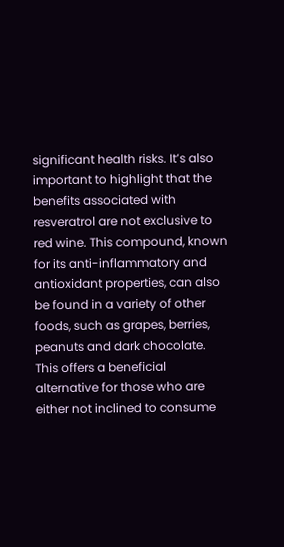significant health risks. It’s also important to highlight that the benefits associated with resveratrol are not exclusive to red wine. This compound, known for its anti-inflammatory and antioxidant properties, can also be found in a variety of other foods, such as grapes, berries, peanuts and dark chocolate. This offers a beneficial alternative for those who are either not inclined to consume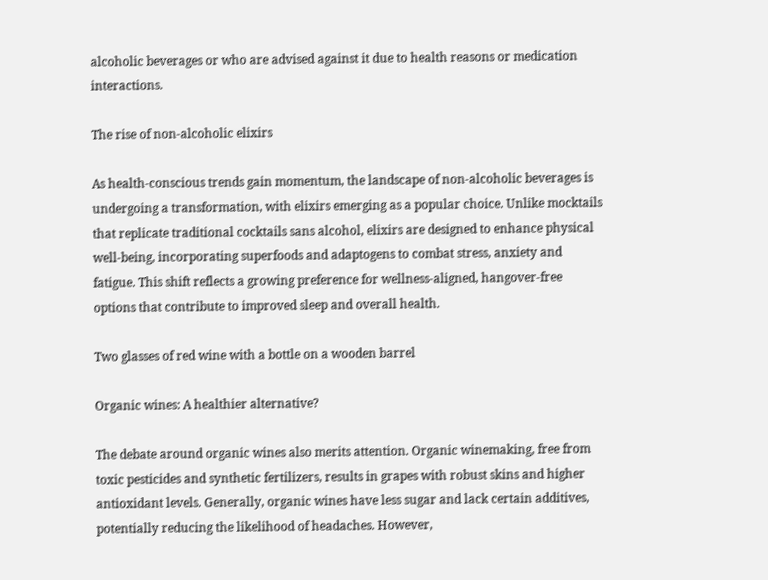alcoholic beverages or who are advised against it due to health reasons or medication interactions.

The rise of non-alcoholic elixirs

As health-conscious trends gain momentum, the landscape of non-alcoholic beverages is undergoing a transformation, with elixirs emerging as a popular choice. Unlike mocktails that replicate traditional cocktails sans alcohol, elixirs are designed to enhance physical well-being, incorporating superfoods and adaptogens to combat stress, anxiety and fatigue. This shift reflects a growing preference for wellness-aligned, hangover-free options that contribute to improved sleep and overall health.

Two glasses of red wine with a bottle on a wooden barrel

Organic wines: A healthier alternative?

The debate around organic wines also merits attention. Organic winemaking, free from toxic pesticides and synthetic fertilizers, results in grapes with robust skins and higher antioxidant levels. Generally, organic wines have less sugar and lack certain additives, potentially reducing the likelihood of headaches. However,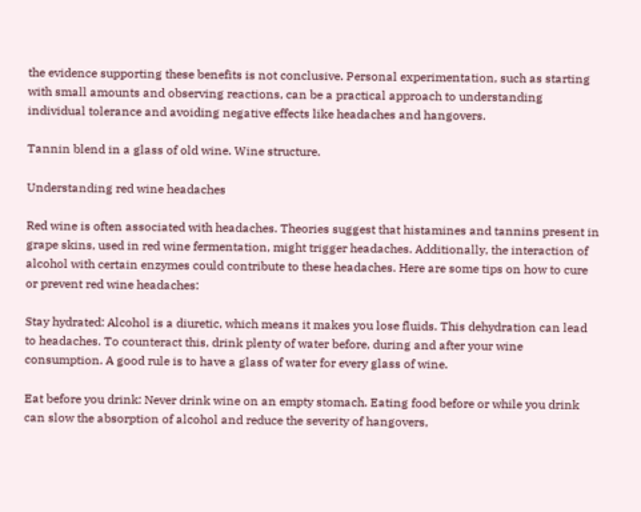the evidence supporting these benefits is not conclusive. Personal experimentation, such as starting with small amounts and observing reactions, can be a practical approach to understanding individual tolerance and avoiding negative effects like headaches and hangovers.

Tannin blend in a glass of old wine. Wine structure.

Understanding red wine headaches

Red wine is often associated with headaches. Theories suggest that histamines and tannins present in grape skins, used in red wine fermentation, might trigger headaches. Additionally, the interaction of alcohol with certain enzymes could contribute to these headaches. Here are some tips on how to cure or prevent red wine headaches:

Stay hydrated: Alcohol is a diuretic, which means it makes you lose fluids. This dehydration can lead to headaches. To counteract this, drink plenty of water before, during and after your wine consumption. A good rule is to have a glass of water for every glass of wine.

Eat before you drink: Never drink wine on an empty stomach. Eating food before or while you drink can slow the absorption of alcohol and reduce the severity of hangovers,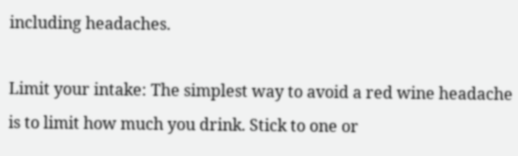including headaches.

Limit your intake: The simplest way to avoid a red wine headache is to limit how much you drink. Stick to one or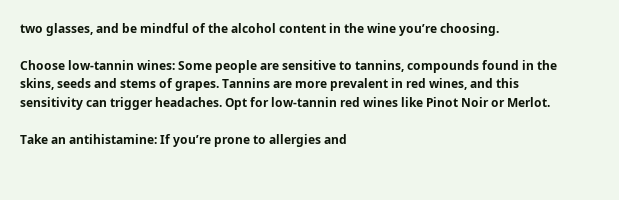two glasses, and be mindful of the alcohol content in the wine you’re choosing.

Choose low-tannin wines: Some people are sensitive to tannins, compounds found in the skins, seeds and stems of grapes. Tannins are more prevalent in red wines, and this sensitivity can trigger headaches. Opt for low-tannin red wines like Pinot Noir or Merlot.

Take an antihistamine: If you’re prone to allergies and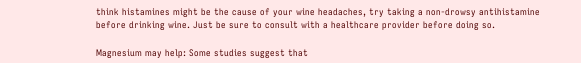think histamines might be the cause of your wine headaches, try taking a non-drowsy antihistamine before drinking wine. Just be sure to consult with a healthcare provider before doing so.

Magnesium may help: Some studies suggest that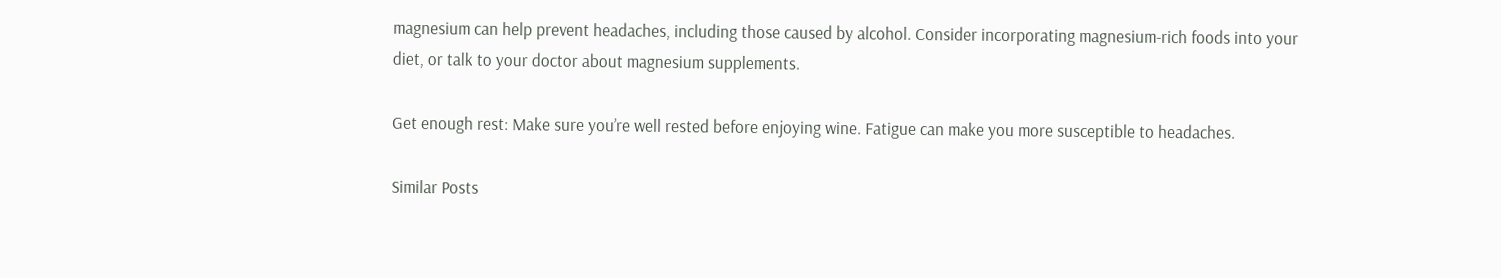magnesium can help prevent headaches, including those caused by alcohol. Consider incorporating magnesium-rich foods into your diet, or talk to your doctor about magnesium supplements.

Get enough rest: Make sure you’re well rested before enjoying wine. Fatigue can make you more susceptible to headaches.

Similar Posts